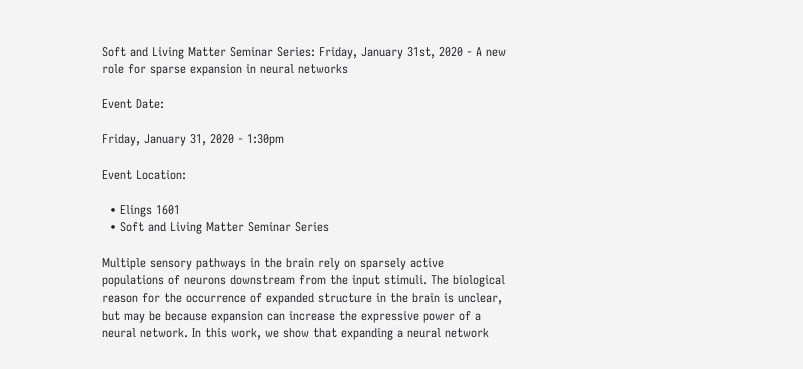Soft and Living Matter Seminar Series: Friday, January 31st, 2020 - A new role for sparse expansion in neural networks

Event Date:

Friday, January 31, 2020 - 1:30pm

Event Location:

  • Elings 1601
  • Soft and Living Matter Seminar Series

Multiple sensory pathways in the brain rely on sparsely active populations of neurons downstream from the input stimuli. The biological reason for the occurrence of expanded structure in the brain is unclear, but may be because expansion can increase the expressive power of a neural network. In this work, we show that expanding a neural network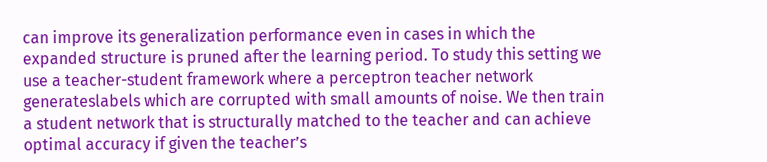can improve its generalization performance even in cases in which the expanded structure is pruned after the learning period. To study this setting we use a teacher-student framework where a perceptron teacher network generateslabels which are corrupted with small amounts of noise. We then train a student network that is structurally matched to the teacher and can achieve optimal accuracy if given the teacher’s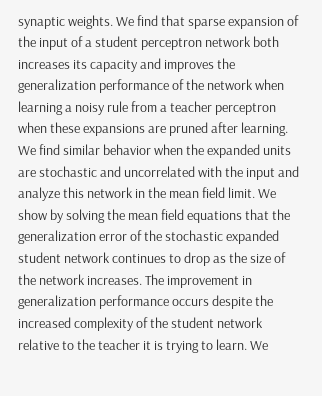synaptic weights. We find that sparse expansion of the input of a student perceptron network both increases its capacity and improves the generalization performance of the network when learning a noisy rule from a teacher perceptron when these expansions are pruned after learning. We find similar behavior when the expanded units are stochastic and uncorrelated with the input and analyze this network in the mean field limit. We show by solving the mean field equations that the generalization error of the stochastic expanded student network continues to drop as the size of the network increases. The improvement in generalization performance occurs despite the increased complexity of the student network relative to the teacher it is trying to learn. We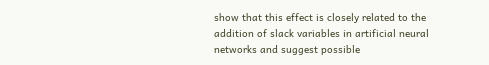show that this effect is closely related to the addition of slack variables in artificial neural networks and suggest possible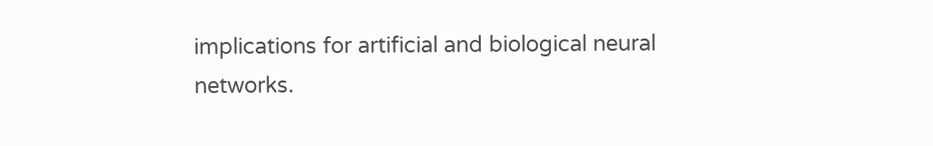implications for artificial and biological neural networks.